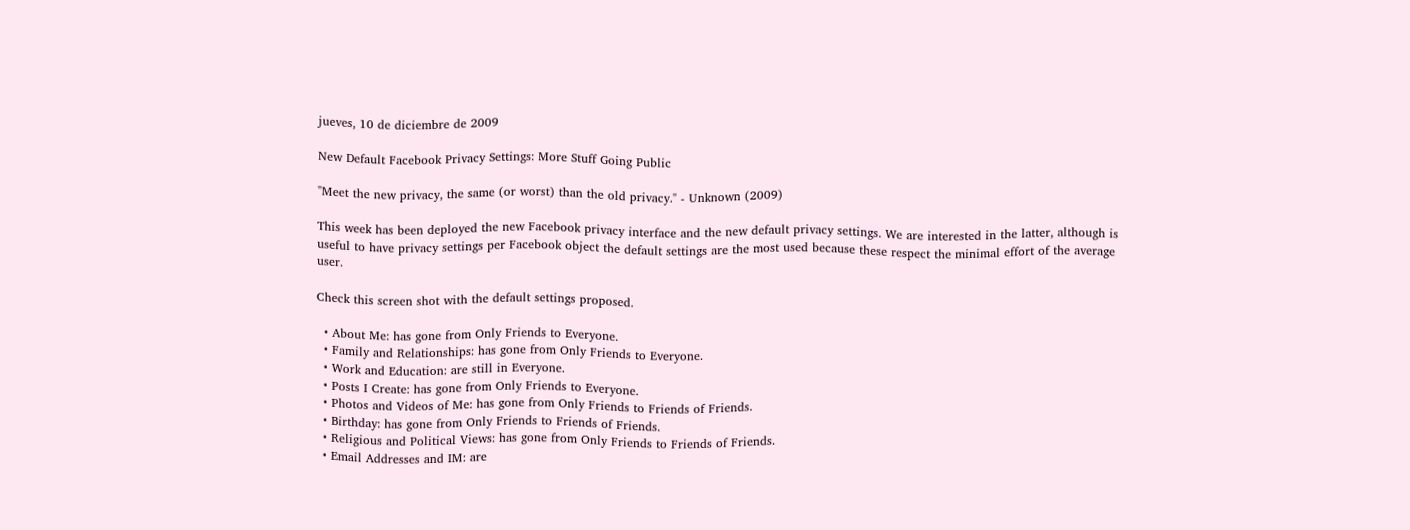jueves, 10 de diciembre de 2009

New Default Facebook Privacy Settings: More Stuff Going Public

"Meet the new privacy, the same (or worst) than the old privacy." - Unknown (2009)

This week has been deployed the new Facebook privacy interface and the new default privacy settings. We are interested in the latter, although is useful to have privacy settings per Facebook object the default settings are the most used because these respect the minimal effort of the average user.

Check this screen shot with the default settings proposed.

  • About Me: has gone from Only Friends to Everyone.
  • Family and Relationships: has gone from Only Friends to Everyone.
  • Work and Education: are still in Everyone.
  • Posts I Create: has gone from Only Friends to Everyone.
  • Photos and Videos of Me: has gone from Only Friends to Friends of Friends.
  • Birthday: has gone from Only Friends to Friends of Friends.
  • Religious and Political Views: has gone from Only Friends to Friends of Friends.
  • Email Addresses and IM: are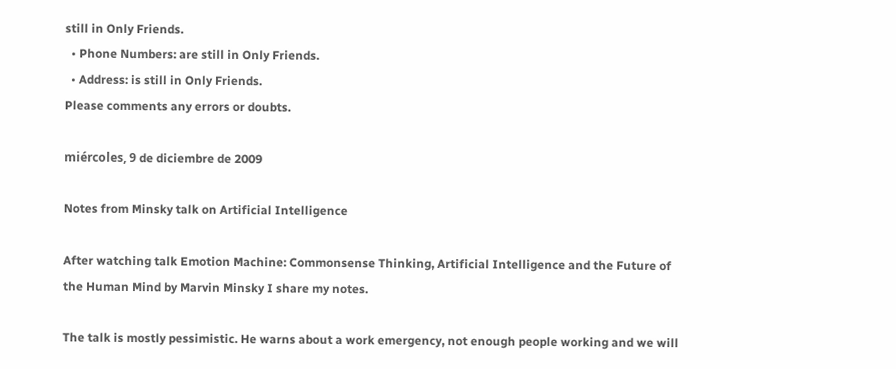still in Only Friends.
  • Phone Numbers: are still in Only Friends.
  • Address: is still in Only Friends.
Please comments any errors or doubts.

miércoles, 9 de diciembre de 2009

Notes from Minsky talk on Artificial Intelligence

After watching talk Emotion Machine: Commonsense Thinking, Artificial Intelligence and the Future of the Human Mind by Marvin Minsky I share my notes.

The talk is mostly pessimistic. He warns about a work emergency, not enough people working and we will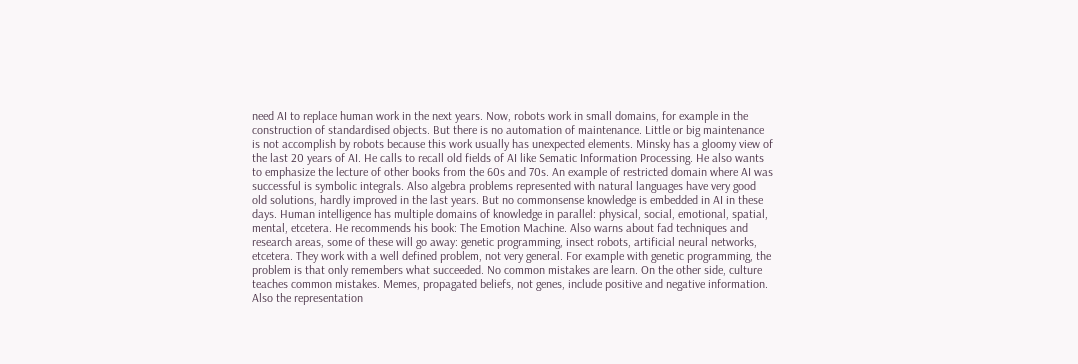need AI to replace human work in the next years. Now, robots work in small domains, for example in the construction of standardised objects. But there is no automation of maintenance. Little or big maintenance is not accomplish by robots because this work usually has unexpected elements. Minsky has a gloomy view of the last 20 years of AI. He calls to recall old fields of AI like Sematic Information Processing. He also wants to emphasize the lecture of other books from the 60s and 70s. An example of restricted domain where AI was successful is symbolic integrals. Also algebra problems represented with natural languages have very good old solutions, hardly improved in the last years. But no commonsense knowledge is embedded in AI in these days. Human intelligence has multiple domains of knowledge in parallel: physical, social, emotional, spatial, mental, etcetera. He recommends his book: The Emotion Machine. Also warns about fad techniques and research areas, some of these will go away: genetic programming, insect robots, artificial neural networks, etcetera. They work with a well defined problem, not very general. For example with genetic programming, the problem is that only remembers what succeeded. No common mistakes are learn. On the other side, culture teaches common mistakes. Memes, propagated beliefs, not genes, include positive and negative information. Also the representation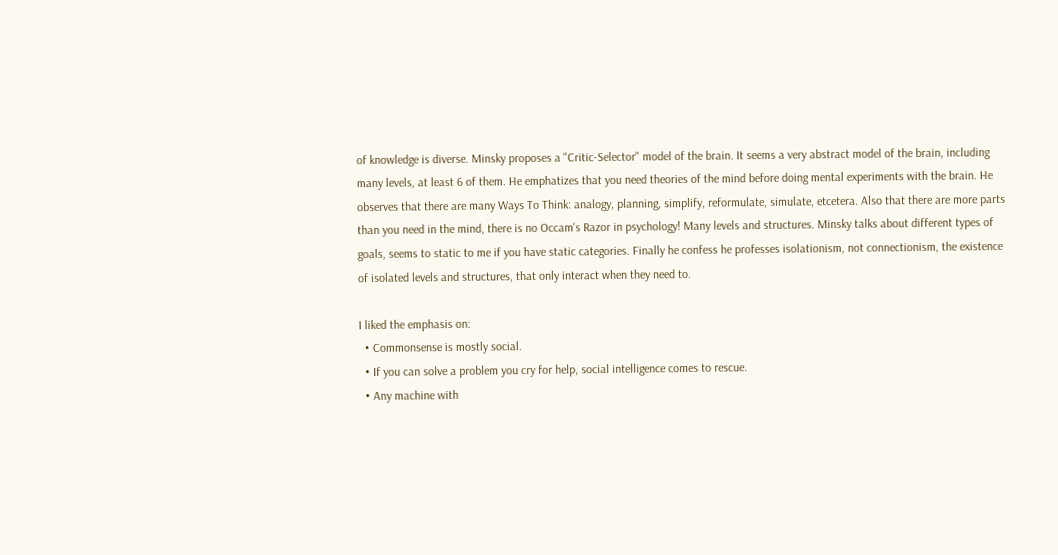of knowledge is diverse. Minsky proposes a "Critic-Selector" model of the brain. It seems a very abstract model of the brain, including many levels, at least 6 of them. He emphatizes that you need theories of the mind before doing mental experiments with the brain. He observes that there are many Ways To Think: analogy, planning, simplify, reformulate, simulate, etcetera. Also that there are more parts than you need in the mind, there is no Occam's Razor in psychology! Many levels and structures. Minsky talks about different types of goals, seems to static to me if you have static categories. Finally he confess he professes isolationism, not connectionism, the existence of isolated levels and structures, that only interact when they need to.

I liked the emphasis on:
  • Commonsense is mostly social.
  • If you can solve a problem you cry for help, social intelligence comes to rescue.
  • Any machine with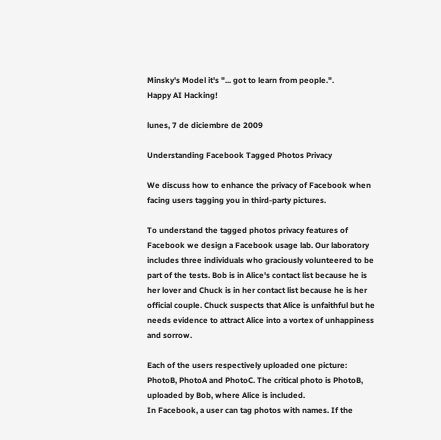Minsky's Model it's "... got to learn from people.".
Happy AI Hacking!

lunes, 7 de diciembre de 2009

Understanding Facebook Tagged Photos Privacy

We discuss how to enhance the privacy of Facebook when facing users tagging you in third-party pictures.

To understand the tagged photos privacy features of Facebook we design a Facebook usage lab. Our laboratory includes three individuals who graciously volunteered to be part of the tests. Bob is in Alice's contact list because he is her lover and Chuck is in her contact list because he is her official couple. Chuck suspects that Alice is unfaithful but he needs evidence to attract Alice into a vortex of unhappiness and sorrow.

Each of the users respectively uploaded one picture: PhotoB, PhotoA and PhotoC. The critical photo is PhotoB, uploaded by Bob, where Alice is included.
In Facebook, a user can tag photos with names. If the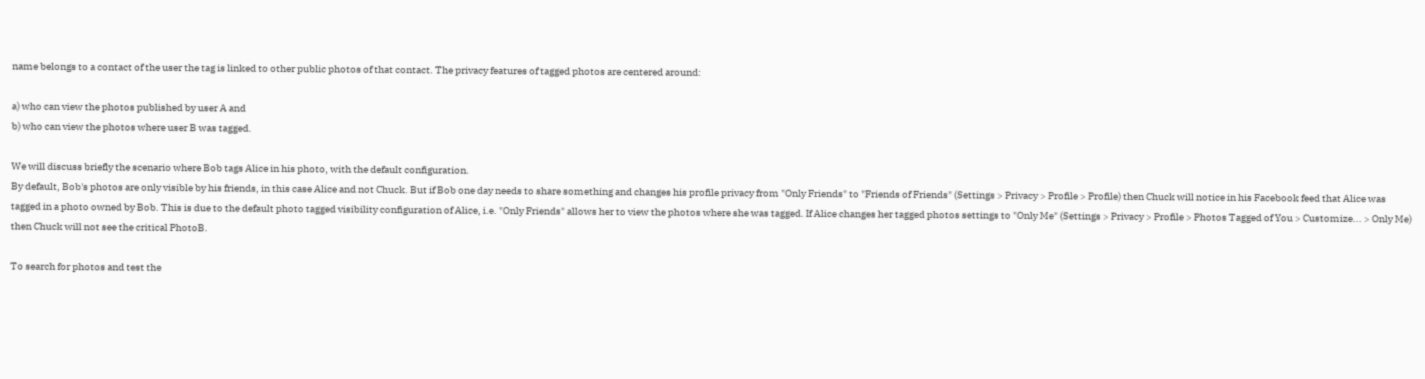name belongs to a contact of the user the tag is linked to other public photos of that contact. The privacy features of tagged photos are centered around:

a) who can view the photos published by user A and
b) who can view the photos where user B was tagged.

We will discuss briefly the scenario where Bob tags Alice in his photo, with the default configuration.
By default, Bob's photos are only visible by his friends, in this case Alice and not Chuck. But if Bob one day needs to share something and changes his profile privacy from "Only Friends" to "Friends of Friends" (Settings > Privacy > Profile > Profile) then Chuck will notice in his Facebook feed that Alice was tagged in a photo owned by Bob. This is due to the default photo tagged visibility configuration of Alice, i.e. "Only Friends" allows her to view the photos where she was tagged. If Alice changes her tagged photos settings to "Only Me" (Settings > Privacy > Profile > Photos Tagged of You > Customize... > Only Me) then Chuck will not see the critical PhotoB.

To search for photos and test the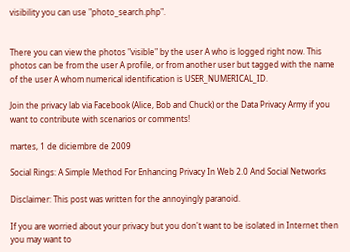visibility you can use "photo_search.php".


There you can view the photos "visible" by the user A who is logged right now. This photos can be from the user A profile, or from another user but tagged with the name of the user A whom numerical identification is USER_NUMERICAL_ID.

Join the privacy lab via Facebook (Alice, Bob and Chuck) or the Data Privacy Army if you want to contribute with scenarios or comments!

martes, 1 de diciembre de 2009

Social Rings: A Simple Method For Enhancing Privacy In Web 2.0 And Social Networks

Disclaimer: This post was written for the annoyingly paranoid.

If you are worried about your privacy but you don't want to be isolated in Internet then you may want to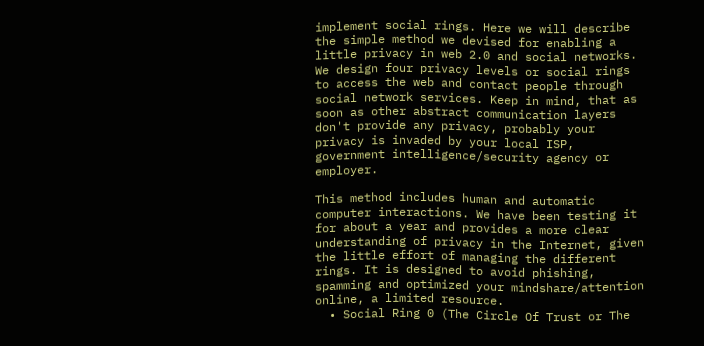implement social rings. Here we will describe the simple method we devised for enabling a little privacy in web 2.0 and social networks. We design four privacy levels or social rings to access the web and contact people through social network services. Keep in mind, that as soon as other abstract communication layers don't provide any privacy, probably your privacy is invaded by your local ISP, government intelligence/security agency or employer.

This method includes human and automatic computer interactions. We have been testing it for about a year and provides a more clear understanding of privacy in the Internet, given the little effort of managing the different rings. It is designed to avoid phishing, spamming and optimized your mindshare/attention online, a limited resource.
  • Social Ring 0 (The Circle Of Trust or The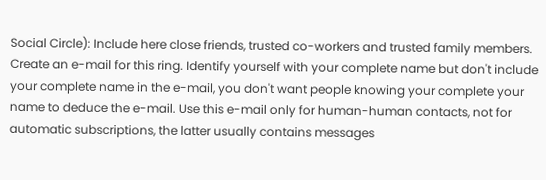Social Circle): Include here close friends, trusted co-workers and trusted family members. Create an e-mail for this ring. Identify yourself with your complete name but don't include your complete name in the e-mail, you don't want people knowing your complete your name to deduce the e-mail. Use this e-mail only for human-human contacts, not for automatic subscriptions, the latter usually contains messages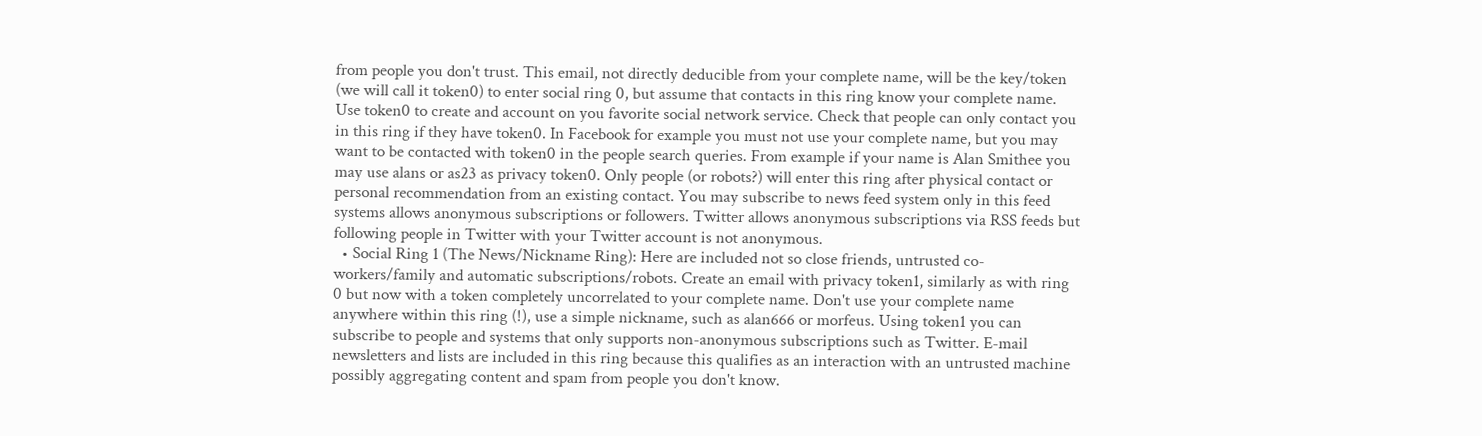from people you don't trust. This email, not directly deducible from your complete name, will be the key/token (we will call it token0) to enter social ring 0, but assume that contacts in this ring know your complete name. Use token0 to create and account on you favorite social network service. Check that people can only contact you in this ring if they have token0. In Facebook for example you must not use your complete name, but you may want to be contacted with token0 in the people search queries. From example if your name is Alan Smithee you may use alans or as23 as privacy token0. Only people (or robots?) will enter this ring after physical contact or personal recommendation from an existing contact. You may subscribe to news feed system only in this feed systems allows anonymous subscriptions or followers. Twitter allows anonymous subscriptions via RSS feeds but following people in Twitter with your Twitter account is not anonymous.
  • Social Ring 1 (The News/Nickname Ring): Here are included not so close friends, untrusted co-workers/family and automatic subscriptions/robots. Create an email with privacy token1, similarly as with ring 0 but now with a token completely uncorrelated to your complete name. Don't use your complete name anywhere within this ring (!), use a simple nickname, such as alan666 or morfeus. Using token1 you can subscribe to people and systems that only supports non-anonymous subscriptions such as Twitter. E-mail newsletters and lists are included in this ring because this qualifies as an interaction with an untrusted machine possibly aggregating content and spam from people you don't know.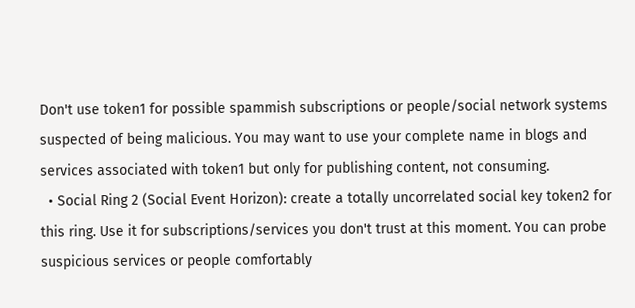Don't use token1 for possible spammish subscriptions or people/social network systems suspected of being malicious. You may want to use your complete name in blogs and services associated with token1 but only for publishing content, not consuming.
  • Social Ring 2 (Social Event Horizon): create a totally uncorrelated social key token2 for this ring. Use it for subscriptions/services you don't trust at this moment. You can probe suspicious services or people comfortably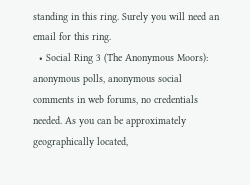standing in this ring. Surely you will need an email for this ring.
  • Social Ring 3 (The Anonymous Moors): anonymous polls, anonymous social comments in web forums, no credentials needed. As you can be approximately geographically located,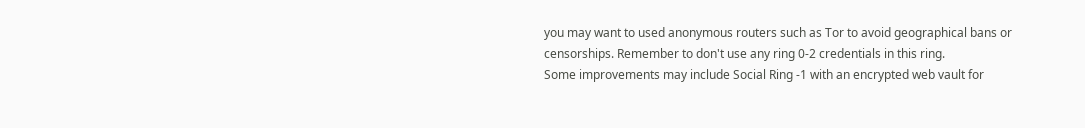you may want to used anonymous routers such as Tor to avoid geographical bans or censorships. Remember to don't use any ring 0-2 credentials in this ring.
Some improvements may include Social Ring -1 with an encrypted web vault for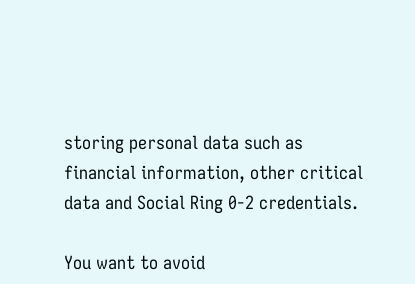storing personal data such as financial information, other critical data and Social Ring 0-2 credentials.

You want to avoid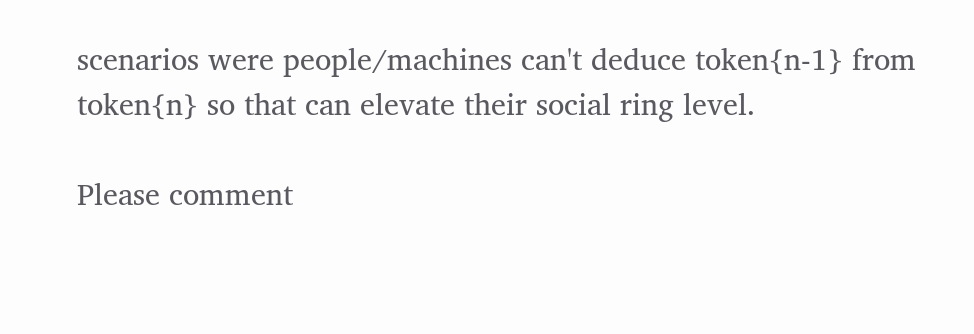scenarios were people/machines can't deduce token{n-1} from token{n} so that can elevate their social ring level.

Please comment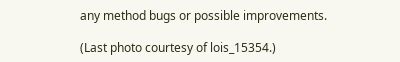any method bugs or possible improvements.

(Last photo courtesy of lois_15354.)